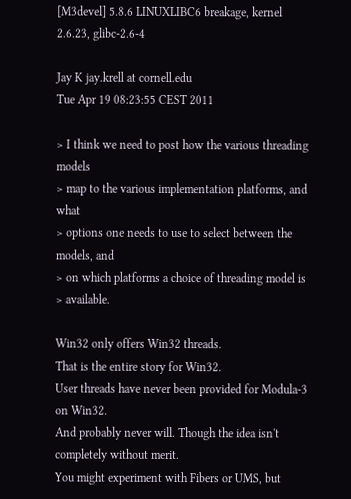[M3devel] 5.8.6 LINUXLIBC6 breakage, kernel 2.6.23, glibc-2.6-4

Jay K jay.krell at cornell.edu
Tue Apr 19 08:23:55 CEST 2011

> I think we need to post how the various threading models
> map to the various implementation platforms, and what
> options one needs to use to select between the models, and
> on which platforms a choice of threading model is
> available.

Win32 only offers Win32 threads.
That is the entire story for Win32.
User threads have never been provided for Modula-3 on Win32.
And probably never will. Though the idea isn't completely without merit.
You might experiment with Fibers or UMS, but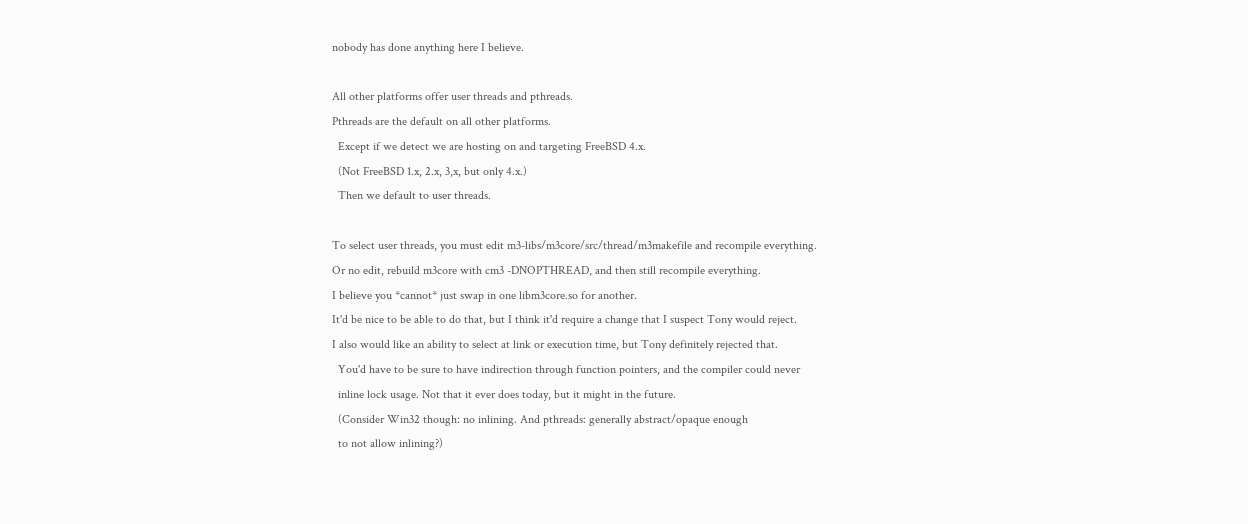nobody has done anything here I believe.

All other platforms offer user threads and pthreads.
Pthreads are the default on all other platforms.
  Except if we detect we are hosting on and targeting FreeBSD 4.x.
  (Not FreeBSD 1.x, 2.x, 3,x, but only 4.x.)
  Then we default to user threads.

To select user threads, you must edit m3-libs/m3core/src/thread/m3makefile and recompile everything.
Or no edit, rebuild m3core with cm3 -DNOPTHREAD, and then still recompile everything.
I believe you *cannot* just swap in one libm3core.so for another.
It'd be nice to be able to do that, but I think it'd require a change that I suspect Tony would reject.
I also would like an ability to select at link or execution time, but Tony definitely rejected that.
  You'd have to be sure to have indirection through function pointers, and the compiler could never
  inline lock usage. Not that it ever does today, but it might in the future.
  (Consider Win32 though: no inlining. And pthreads: generally abstract/opaque enough
  to not allow inlining?)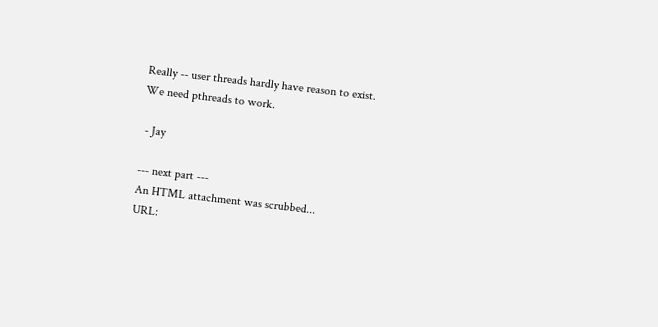Really -- user threads hardly have reason to exist.
We need pthreads to work.

 - Jay

--- next part ---
An HTML attachment was scrubbed...
URL: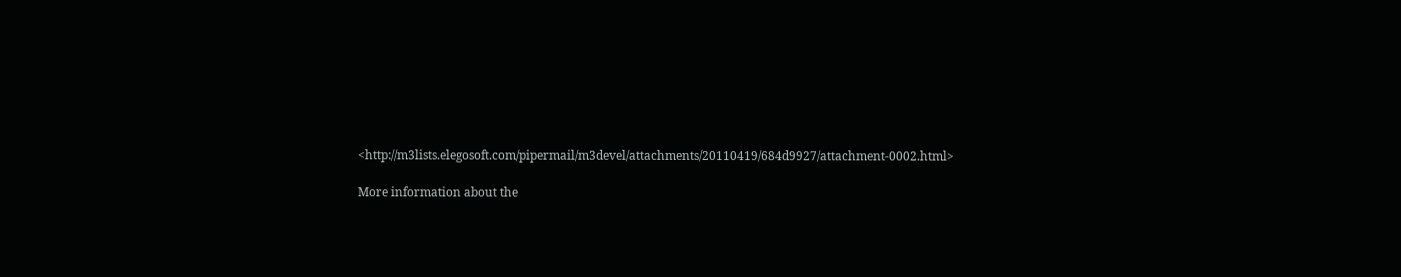<http://m3lists.elegosoft.com/pipermail/m3devel/attachments/20110419/684d9927/attachment-0002.html>

More information about the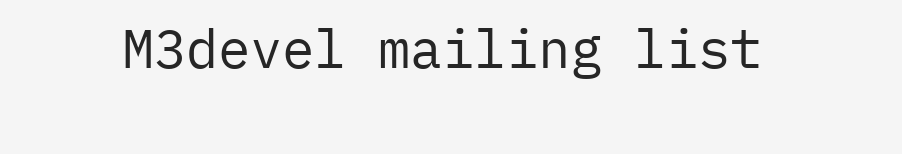M3devel mailing list